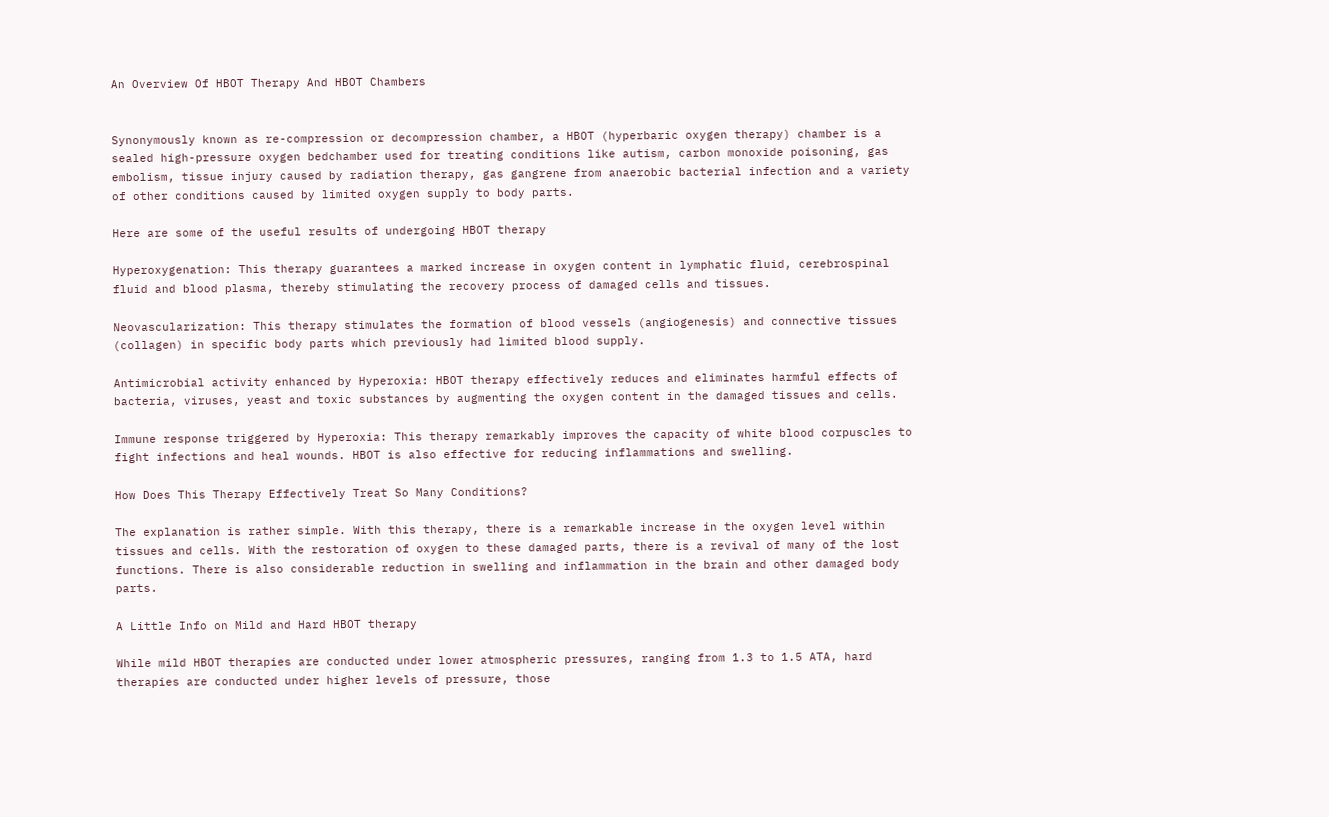An Overview Of HBOT Therapy And HBOT Chambers


Synonymously known as re-compression or decompression chamber, a HBOT (hyperbaric oxygen therapy) chamber is a sealed high-pressure oxygen bedchamber used for treating conditions like autism, carbon monoxide poisoning, gas embolism, tissue injury caused by radiation therapy, gas gangrene from anaerobic bacterial infection and a variety of other conditions caused by limited oxygen supply to body parts.

Here are some of the useful results of undergoing HBOT therapy

Hyperoxygenation: This therapy guarantees a marked increase in oxygen content in lymphatic fluid, cerebrospinal fluid and blood plasma, thereby stimulating the recovery process of damaged cells and tissues.

Neovascularization: This therapy stimulates the formation of blood vessels (angiogenesis) and connective tissues (collagen) in specific body parts which previously had limited blood supply.

Antimicrobial activity enhanced by Hyperoxia: HBOT therapy effectively reduces and eliminates harmful effects of bacteria, viruses, yeast and toxic substances by augmenting the oxygen content in the damaged tissues and cells.

Immune response triggered by Hyperoxia: This therapy remarkably improves the capacity of white blood corpuscles to fight infections and heal wounds. HBOT is also effective for reducing inflammations and swelling.

How Does This Therapy Effectively Treat So Many Conditions?

The explanation is rather simple. With this therapy, there is a remarkable increase in the oxygen level within tissues and cells. With the restoration of oxygen to these damaged parts, there is a revival of many of the lost functions. There is also considerable reduction in swelling and inflammation in the brain and other damaged body parts.

A Little Info on Mild and Hard HBOT therapy

While mild HBOT therapies are conducted under lower atmospheric pressures, ranging from 1.3 to 1.5 ATA, hard therapies are conducted under higher levels of pressure, those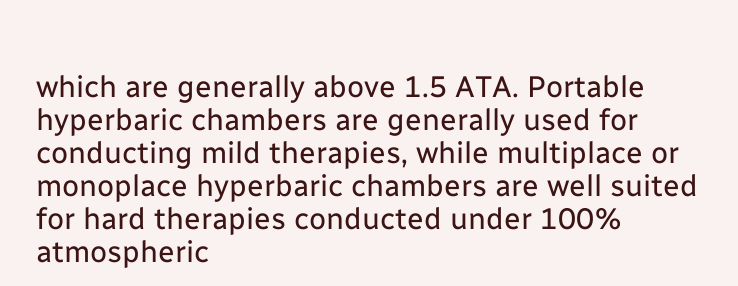which are generally above 1.5 ATA. Portable hyperbaric chambers are generally used for conducting mild therapies, while multiplace or monoplace hyperbaric chambers are well suited for hard therapies conducted under 100% atmospheric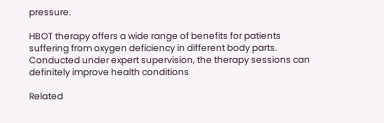pressure.

HBOT therapy offers a wide range of benefits for patients suffering from oxygen deficiency in different body parts. Conducted under expert supervision, the therapy sessions can definitely improve health conditions

Related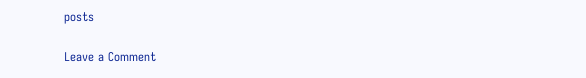posts

Leave a Comment